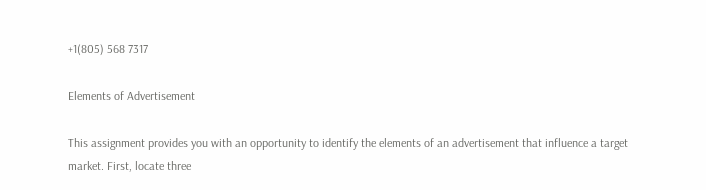+1(805) 568 7317

Elements of Advertisement

This assignment provides you with an opportunity to identify the elements of an advertisement that influence a target market. First, locate three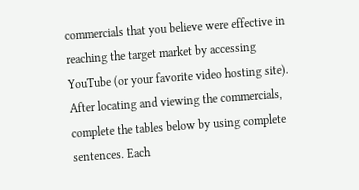commercials that you believe were effective in reaching the target market by accessing YouTube (or your favorite video hosting site). After locating and viewing the commercials, complete the tables below by using complete sentences. Each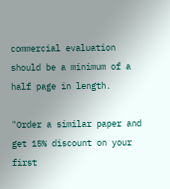commercial evaluation should be a minimum of a half page in length.

"Order a similar paper and get 15% discount on your first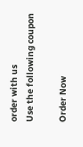order with us
Use the following coupon

Order Now